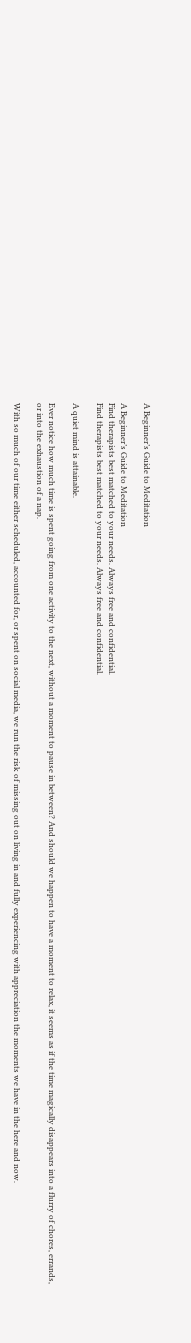A Beginner’s Guide to Meditation

A Beginner’s Guide to Meditation
Find therapists best matched to your needs. Always free and confidential.
Find therapists best matched to your needs. Always free and confidential.

A quiet mind is attainable.

Ever notice how much time is spent going from one activity to the next, without a moment to pause in between? And should we happen to have a moment to relax, it seems as if the time magically disappears into a flurry of chores, errands, or into the exhaustion of a nap.

With so much of our time either scheduled, accounted for, or spent on social media, we run the risk of missing out on living in and fully experiencing with appreciation the moments we have in the here and now.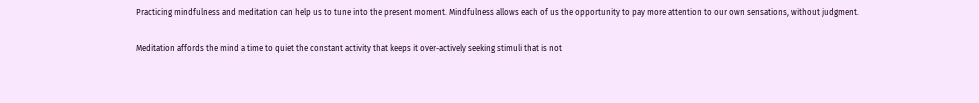Practicing mindfulness and meditation can help us to tune into the present moment. Mindfulness allows each of us the opportunity to pay more attention to our own sensations, without judgment.

Meditation affords the mind a time to quiet the constant activity that keeps it over-actively seeking stimuli that is not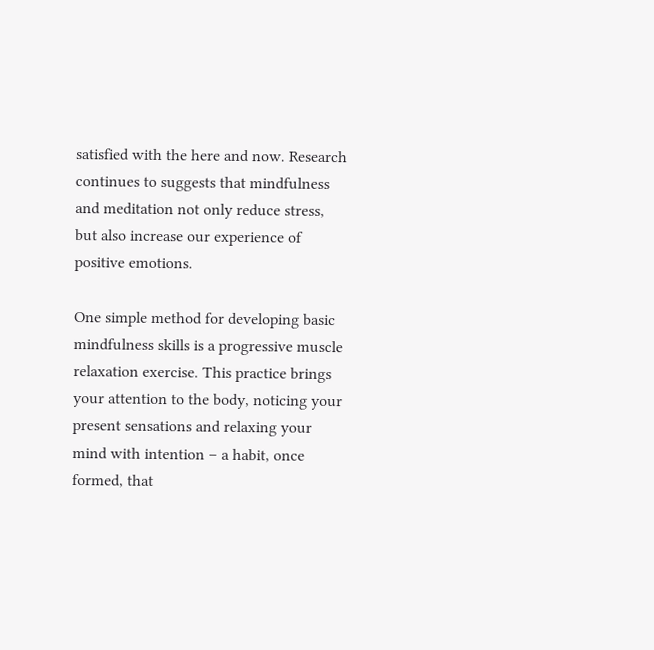satisfied with the here and now. Research continues to suggests that mindfulness and meditation not only reduce stress, but also increase our experience of positive emotions.

One simple method for developing basic mindfulness skills is a progressive muscle relaxation exercise. This practice brings your attention to the body, noticing your present sensations and relaxing your mind with intention – a habit, once formed, that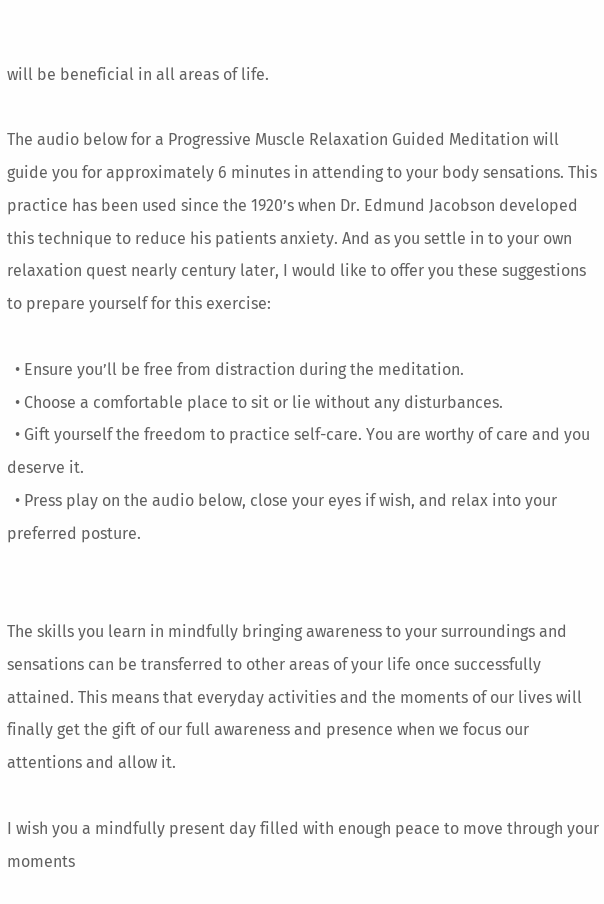will be beneficial in all areas of life.

The audio below for a Progressive Muscle Relaxation Guided Meditation will guide you for approximately 6 minutes in attending to your body sensations. This practice has been used since the 1920’s when Dr. Edmund Jacobson developed this technique to reduce his patients anxiety. And as you settle in to your own relaxation quest nearly century later, I would like to offer you these suggestions to prepare yourself for this exercise:

  • Ensure you’ll be free from distraction during the meditation.
  • Choose a comfortable place to sit or lie without any disturbances.
  • Gift yourself the freedom to practice self-care. You are worthy of care and you deserve it.
  • Press play on the audio below, close your eyes if wish, and relax into your preferred posture.


The skills you learn in mindfully bringing awareness to your surroundings and sensations can be transferred to other areas of your life once successfully attained. This means that everyday activities and the moments of our lives will finally get the gift of our full awareness and presence when we focus our attentions and allow it.

I wish you a mindfully present day filled with enough peace to move through your moments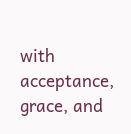with acceptance, grace, and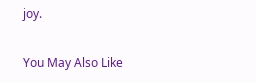joy.

You May Also Like